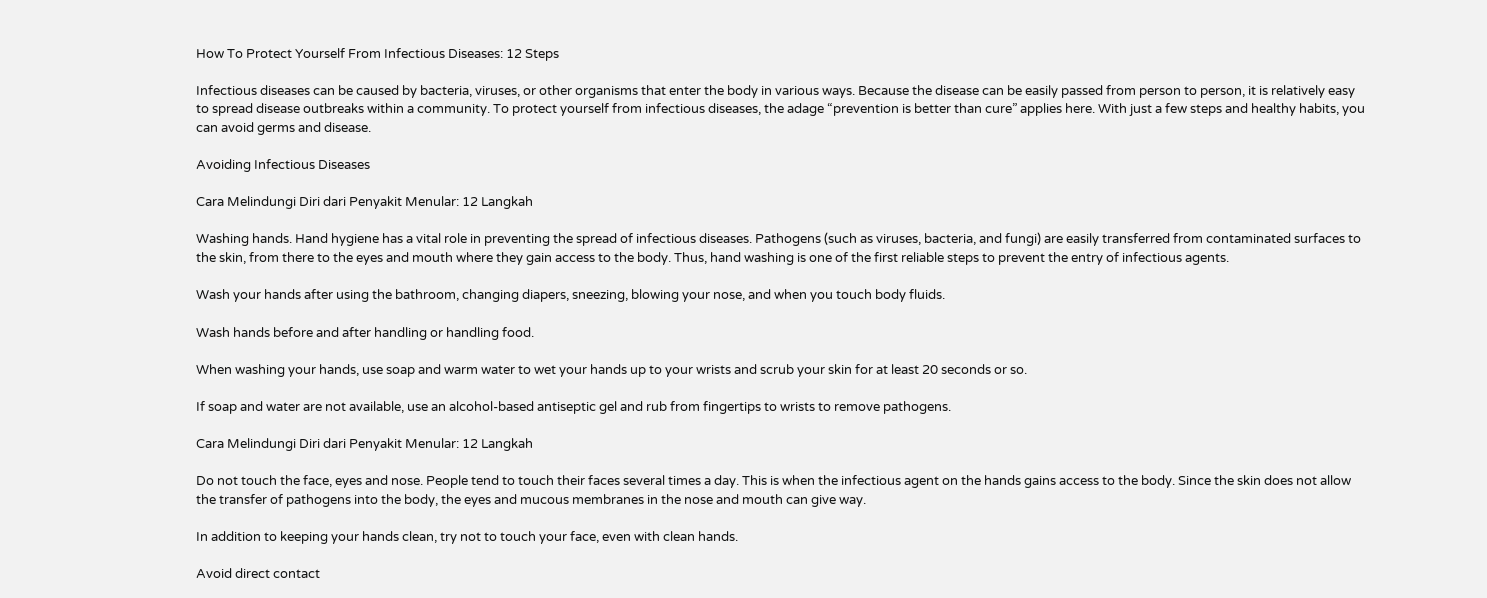How To Protect Yourself From Infectious Diseases: 12 Steps

Infectious diseases can be caused by bacteria, viruses, or other organisms that enter the body in various ways. Because the disease can be easily passed from person to person, it is relatively easy to spread disease outbreaks within a community. To protect yourself from infectious diseases, the adage “prevention is better than cure” applies here. With just a few steps and healthy habits, you can avoid germs and disease.

Avoiding Infectious Diseases

Cara Melindungi Diri dari Penyakit Menular: 12 Langkah

Washing hands. Hand hygiene has a vital role in preventing the spread of infectious diseases. Pathogens (such as viruses, bacteria, and fungi) are easily transferred from contaminated surfaces to the skin, from there to the eyes and mouth where they gain access to the body. Thus, hand washing is one of the first reliable steps to prevent the entry of infectious agents.

Wash your hands after using the bathroom, changing diapers, sneezing, blowing your nose, and when you touch body fluids.

Wash hands before and after handling or handling food.

When washing your hands, use soap and warm water to wet your hands up to your wrists and scrub your skin for at least 20 seconds or so.

If soap and water are not available, use an alcohol-based antiseptic gel and rub from fingertips to wrists to remove pathogens.

Cara Melindungi Diri dari Penyakit Menular: 12 Langkah

Do not touch the face, eyes and nose. People tend to touch their faces several times a day. This is when the infectious agent on the hands gains access to the body. Since the skin does not allow the transfer of pathogens into the body, the eyes and mucous membranes in the nose and mouth can give way.

In addition to keeping your hands clean, try not to touch your face, even with clean hands.

Avoid direct contact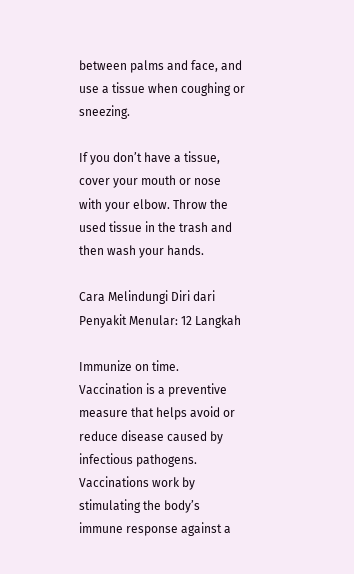between palms and face, and use a tissue when coughing or sneezing.

If you don’t have a tissue, cover your mouth or nose with your elbow. Throw the used tissue in the trash and then wash your hands.

Cara Melindungi Diri dari Penyakit Menular: 12 Langkah

Immunize on time. Vaccination is a preventive measure that helps avoid or reduce disease caused by infectious pathogens. Vaccinations work by stimulating the body’s immune response against a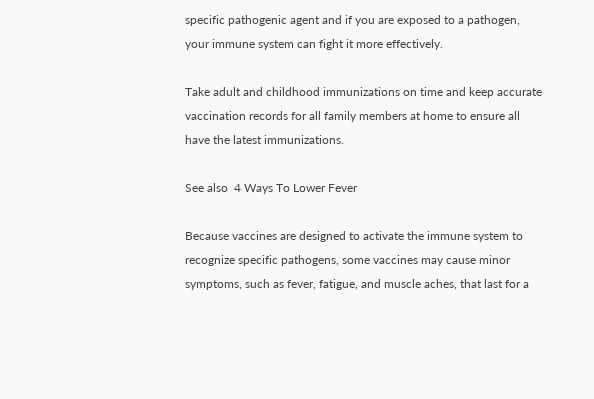specific pathogenic agent and if you are exposed to a pathogen, your immune system can fight it more effectively.

Take adult and childhood immunizations on time and keep accurate vaccination records for all family members at home to ensure all have the latest immunizations.

See also  4 Ways To Lower Fever

Because vaccines are designed to activate the immune system to recognize specific pathogens, some vaccines may cause minor symptoms, such as fever, fatigue, and muscle aches, that last for a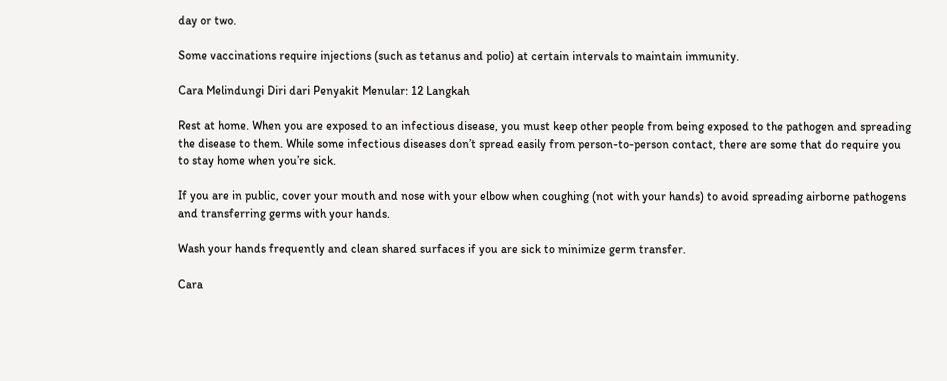day or two.

Some vaccinations require injections (such as tetanus and polio) at certain intervals to maintain immunity.

Cara Melindungi Diri dari Penyakit Menular: 12 Langkah

Rest at home. When you are exposed to an infectious disease, you must keep other people from being exposed to the pathogen and spreading the disease to them. While some infectious diseases don’t spread easily from person-to-person contact, there are some that do require you to stay home when you’re sick.

If you are in public, cover your mouth and nose with your elbow when coughing (not with your hands) to avoid spreading airborne pathogens and transferring germs with your hands.

Wash your hands frequently and clean shared surfaces if you are sick to minimize germ transfer.

Cara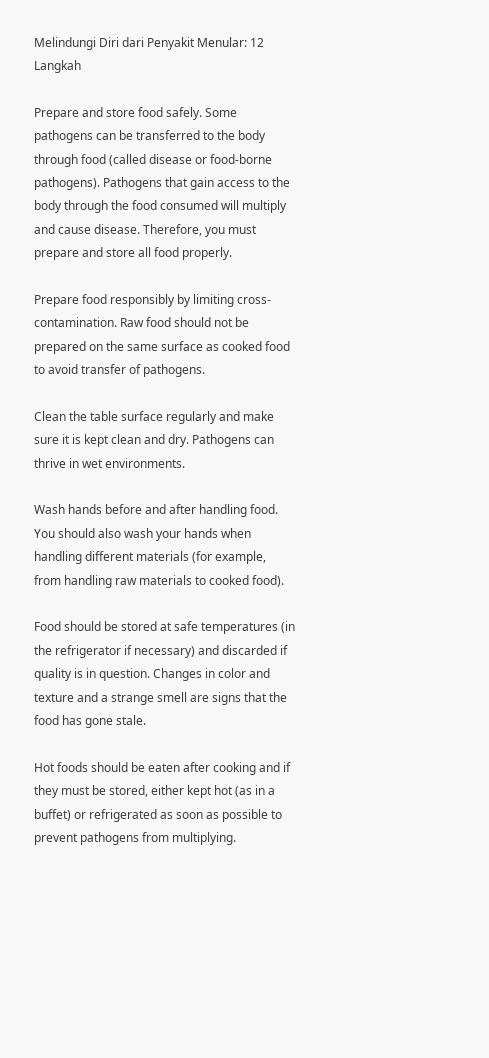Melindungi Diri dari Penyakit Menular: 12 Langkah

Prepare and store food safely. Some pathogens can be transferred to the body through food (called disease or food-borne pathogens). Pathogens that gain access to the body through the food consumed will multiply and cause disease. Therefore, you must prepare and store all food properly.

Prepare food responsibly by limiting cross-contamination. Raw food should not be prepared on the same surface as cooked food to avoid transfer of pathogens.

Clean the table surface regularly and make sure it is kept clean and dry. Pathogens can thrive in wet environments.

Wash hands before and after handling food. You should also wash your hands when handling different materials (for example, from handling raw materials to cooked food).

Food should be stored at safe temperatures (in the refrigerator if necessary) and discarded if quality is in question. Changes in color and texture and a strange smell are signs that the food has gone stale.

Hot foods should be eaten after cooking and if they must be stored, either kept hot (as in a buffet) or refrigerated as soon as possible to prevent pathogens from multiplying.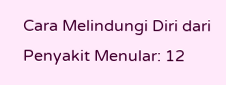Cara Melindungi Diri dari Penyakit Menular: 12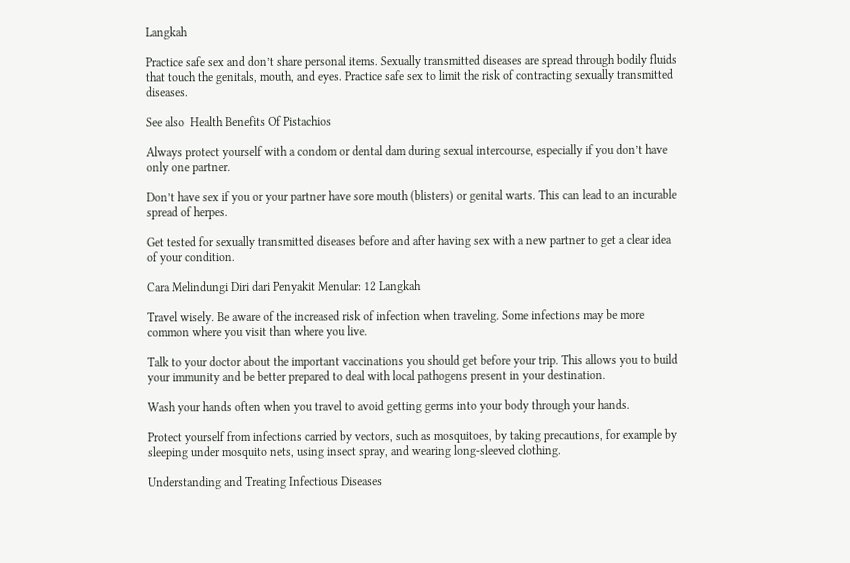Langkah

Practice safe sex and don’t share personal items. Sexually transmitted diseases are spread through bodily fluids that touch the genitals, mouth, and eyes. Practice safe sex to limit the risk of contracting sexually transmitted diseases.

See also  Health Benefits Of Pistachios

Always protect yourself with a condom or dental dam during sexual intercourse, especially if you don’t have only one partner.

Don’t have sex if you or your partner have sore mouth (blisters) or genital warts. This can lead to an incurable spread of herpes.

Get tested for sexually transmitted diseases before and after having sex with a new partner to get a clear idea of your condition.

Cara Melindungi Diri dari Penyakit Menular: 12 Langkah

Travel wisely. Be aware of the increased risk of infection when traveling. Some infections may be more common where you visit than where you live.

Talk to your doctor about the important vaccinations you should get before your trip. This allows you to build your immunity and be better prepared to deal with local pathogens present in your destination.

Wash your hands often when you travel to avoid getting germs into your body through your hands.

Protect yourself from infections carried by vectors, such as mosquitoes, by taking precautions, for example by sleeping under mosquito nets, using insect spray, and wearing long-sleeved clothing.

Understanding and Treating Infectious Diseases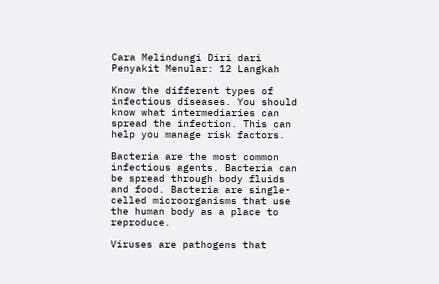Cara Melindungi Diri dari Penyakit Menular: 12 Langkah

Know the different types of infectious diseases. You should know what intermediaries can spread the infection. This can help you manage risk factors.

Bacteria are the most common infectious agents. Bacteria can be spread through body fluids and food. Bacteria are single-celled microorganisms that use the human body as a place to reproduce.

Viruses are pathogens that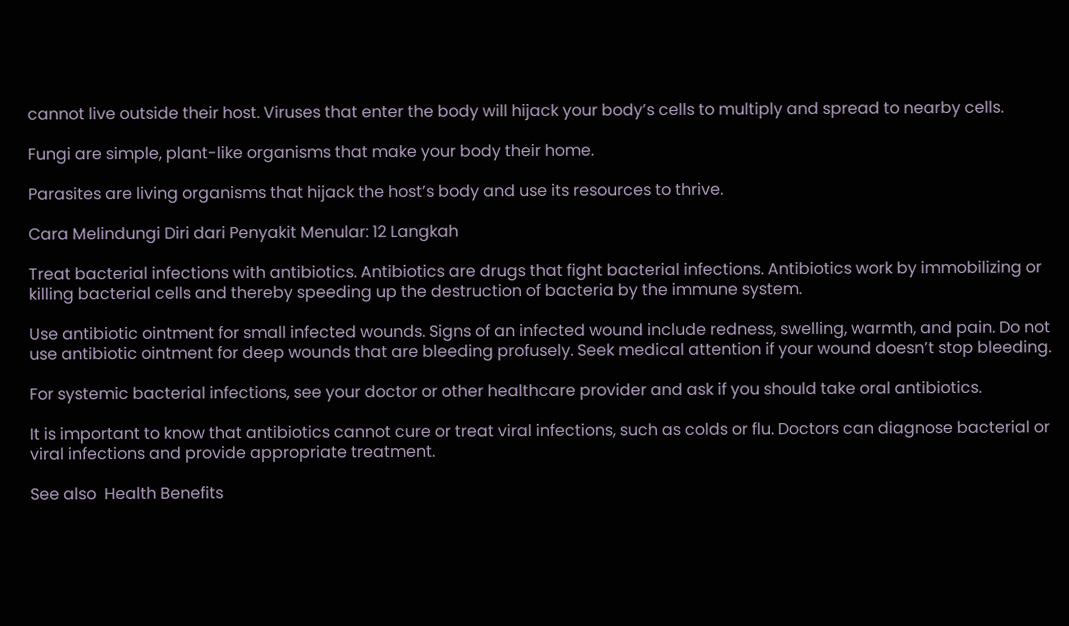cannot live outside their host. Viruses that enter the body will hijack your body’s cells to multiply and spread to nearby cells.

Fungi are simple, plant-like organisms that make your body their home.

Parasites are living organisms that hijack the host’s body and use its resources to thrive.

Cara Melindungi Diri dari Penyakit Menular: 12 Langkah

Treat bacterial infections with antibiotics. Antibiotics are drugs that fight bacterial infections. Antibiotics work by immobilizing or killing bacterial cells and thereby speeding up the destruction of bacteria by the immune system.

Use antibiotic ointment for small infected wounds. Signs of an infected wound include redness, swelling, warmth, and pain. Do not use antibiotic ointment for deep wounds that are bleeding profusely. Seek medical attention if your wound doesn’t stop bleeding.

For systemic bacterial infections, see your doctor or other healthcare provider and ask if you should take oral antibiotics.

It is important to know that antibiotics cannot cure or treat viral infections, such as colds or flu. Doctors can diagnose bacterial or viral infections and provide appropriate treatment.

See also  Health Benefits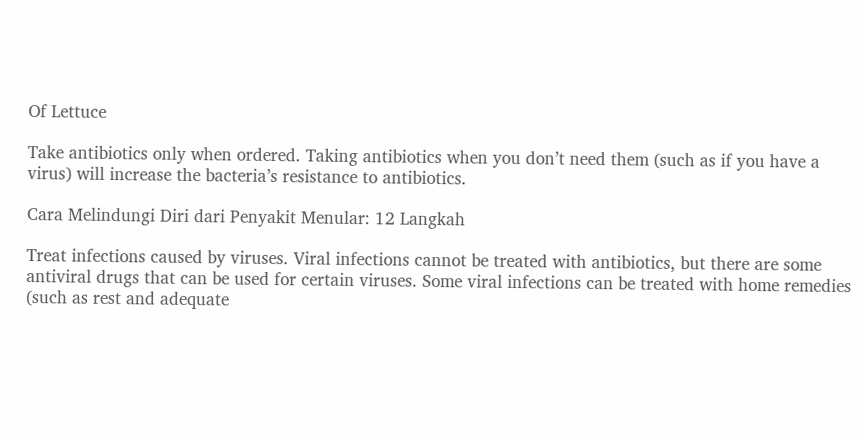Of Lettuce

Take antibiotics only when ordered. Taking antibiotics when you don’t need them (such as if you have a virus) will increase the bacteria’s resistance to antibiotics.

Cara Melindungi Diri dari Penyakit Menular: 12 Langkah

Treat infections caused by viruses. Viral infections cannot be treated with antibiotics, but there are some antiviral drugs that can be used for certain viruses. Some viral infections can be treated with home remedies (such as rest and adequate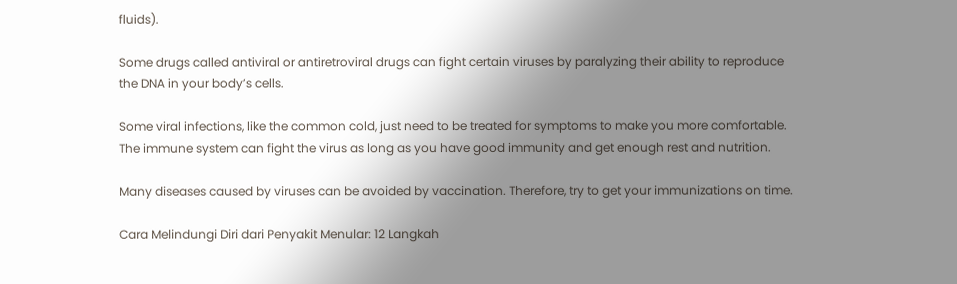fluids).

Some drugs called antiviral or antiretroviral drugs can fight certain viruses by paralyzing their ability to reproduce the DNA in your body’s cells.

Some viral infections, like the common cold, just need to be treated for symptoms to make you more comfortable. The immune system can fight the virus as long as you have good immunity and get enough rest and nutrition.

Many diseases caused by viruses can be avoided by vaccination. Therefore, try to get your immunizations on time.

Cara Melindungi Diri dari Penyakit Menular: 12 Langkah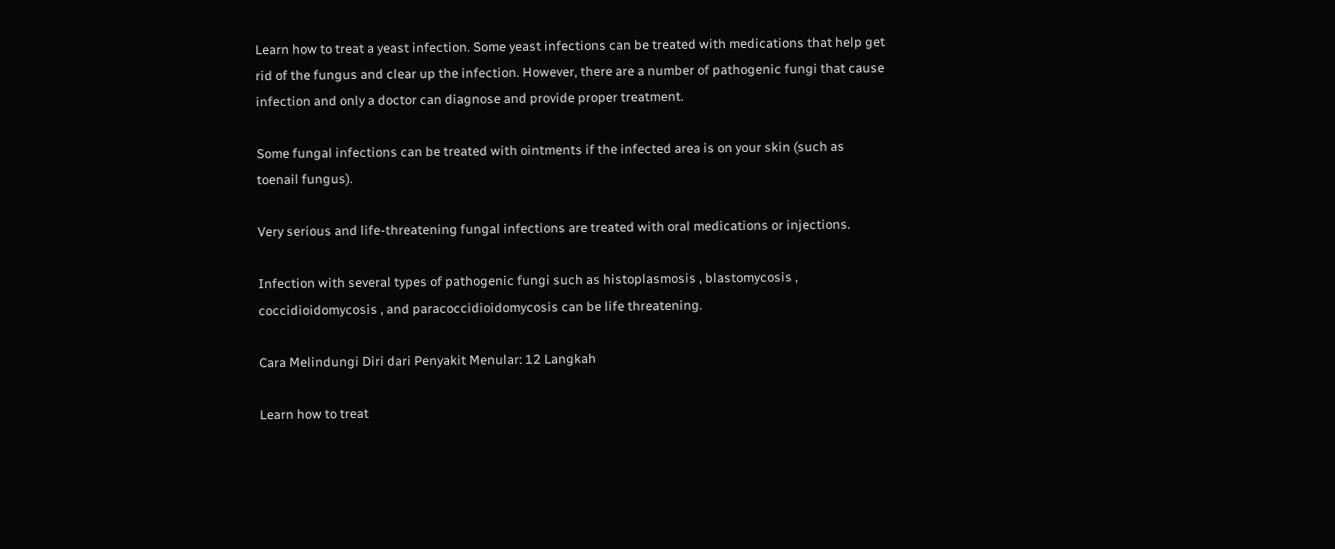Learn how to treat a yeast infection. Some yeast infections can be treated with medications that help get rid of the fungus and clear up the infection. However, there are a number of pathogenic fungi that cause infection and only a doctor can diagnose and provide proper treatment.

Some fungal infections can be treated with ointments if the infected area is on your skin (such as toenail fungus).

Very serious and life-threatening fungal infections are treated with oral medications or injections.

Infection with several types of pathogenic fungi such as histoplasmosis , blastomycosis , coccidioidomycosis , and paracoccidioidomycosis can be life threatening.

Cara Melindungi Diri dari Penyakit Menular: 12 Langkah

Learn how to treat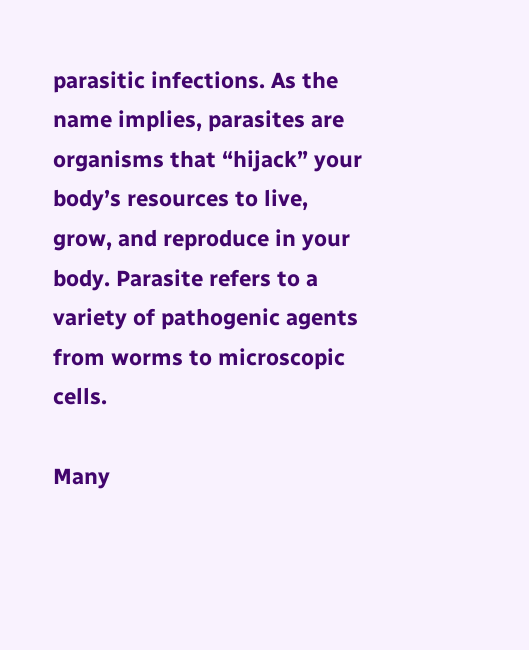parasitic infections. As the name implies, parasites are organisms that “hijack” your body’s resources to live, grow, and reproduce in your body. Parasite refers to a variety of pathogenic agents from worms to microscopic cells.

Many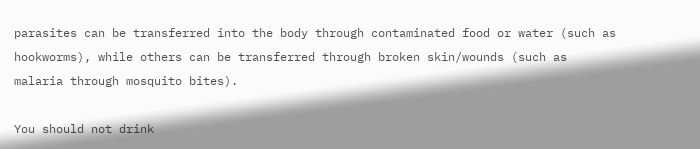parasites can be transferred into the body through contaminated food or water (such as hookworms), while others can be transferred through broken skin/wounds (such as malaria through mosquito bites).

You should not drink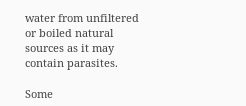water from unfiltered or boiled natural sources as it may contain parasites.

Some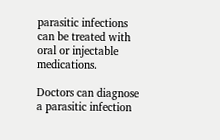parasitic infections can be treated with oral or injectable medications.

Doctors can diagnose a parasitic infection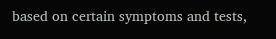based on certain symptoms and tests,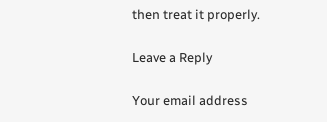then treat it properly.

Leave a Reply

Your email address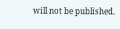will not be published.